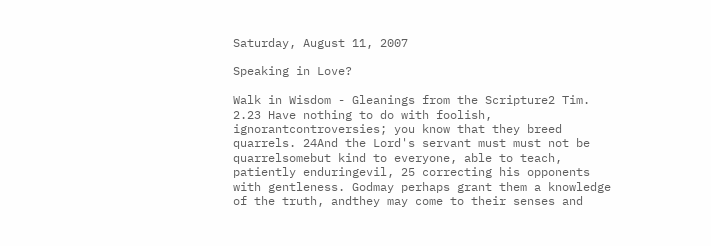Saturday, August 11, 2007

Speaking in Love?

Walk in Wisdom - Gleanings from the Scripture2 Tim. 2.23 Have nothing to do with foolish, ignorantcontroversies; you know that they breed quarrels. 24And the Lord's servant must must not be quarrelsomebut kind to everyone, able to teach, patiently enduringevil, 25 correcting his opponents with gentleness. Godmay perhaps grant them a knowledge of the truth, andthey may come to their senses and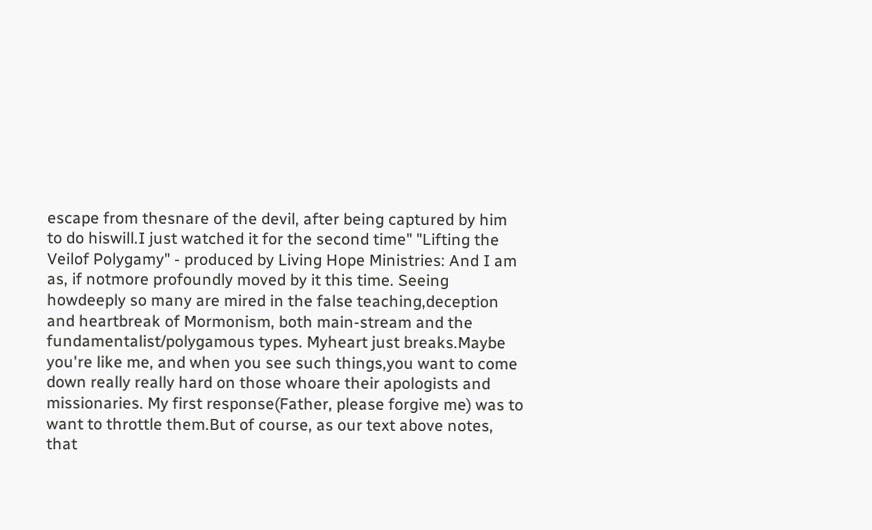escape from thesnare of the devil, after being captured by him to do hiswill.I just watched it for the second time" "Lifting the Veilof Polygamy" - produced by Living Hope Ministries: And I am as, if notmore profoundly moved by it this time. Seeing howdeeply so many are mired in the false teaching,deception and heartbreak of Mormonism, both main-stream and the fundamentalist/polygamous types. Myheart just breaks.Maybe you're like me, and when you see such things,you want to come down really really hard on those whoare their apologists and missionaries. My first response(Father, please forgive me) was to want to throttle them.But of course, as our text above notes, that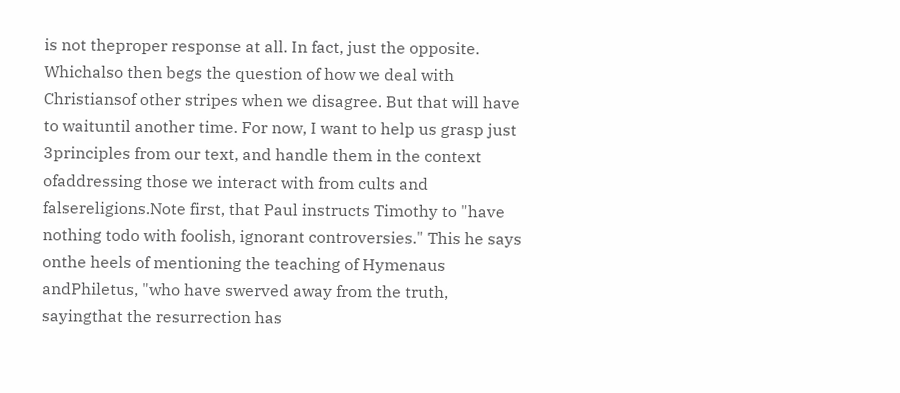is not theproper response at all. In fact, just the opposite. Whichalso then begs the question of how we deal with Christiansof other stripes when we disagree. But that will have to waituntil another time. For now, I want to help us grasp just 3principles from our text, and handle them in the context ofaddressing those we interact with from cults and falsereligions.Note first, that Paul instructs Timothy to "have nothing todo with foolish, ignorant controversies." This he says onthe heels of mentioning the teaching of Hymenaus andPhiletus, "who have swerved away from the truth, sayingthat the resurrection has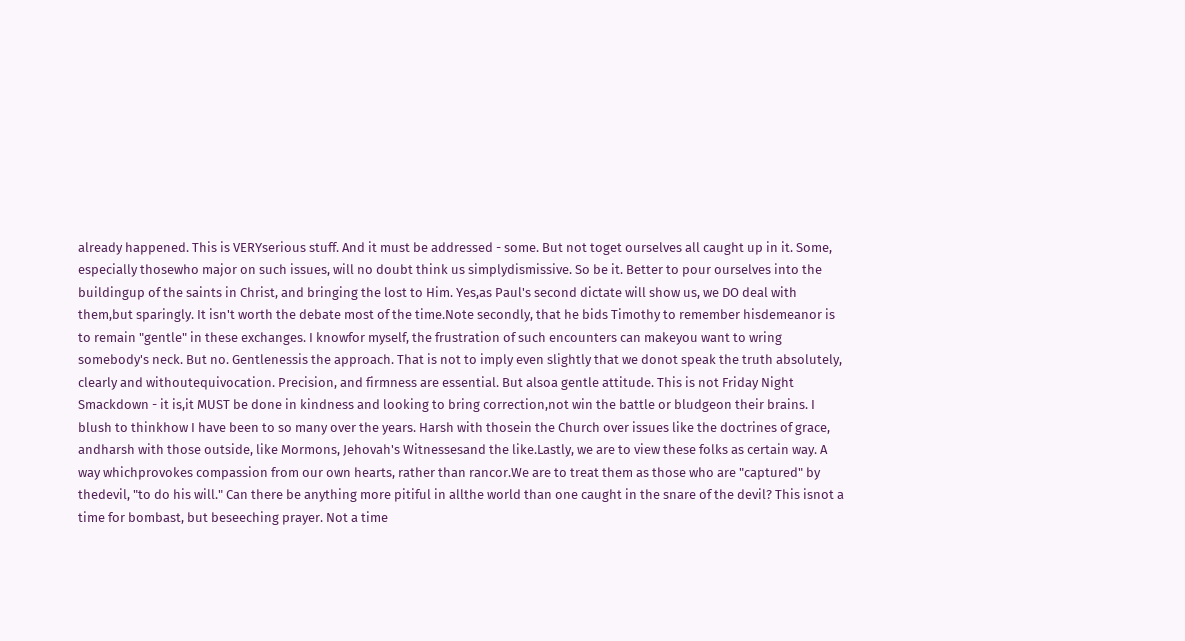already happened. This is VERYserious stuff. And it must be addressed - some. But not toget ourselves all caught up in it. Some, especially thosewho major on such issues, will no doubt think us simplydismissive. So be it. Better to pour ourselves into the buildingup of the saints in Christ, and bringing the lost to Him. Yes,as Paul's second dictate will show us, we DO deal with them,but sparingly. It isn't worth the debate most of the time.Note secondly, that he bids Timothy to remember hisdemeanor is to remain "gentle" in these exchanges. I knowfor myself, the frustration of such encounters can makeyou want to wring somebody's neck. But no. Gentlenessis the approach. That is not to imply even slightly that we donot speak the truth absolutely, clearly and withoutequivocation. Precision, and firmness are essential. But alsoa gentle attitude. This is not Friday Night Smackdown - it is,it MUST be done in kindness and looking to bring correction,not win the battle or bludgeon their brains. I blush to thinkhow I have been to so many over the years. Harsh with thosein the Church over issues like the doctrines of grace, andharsh with those outside, like Mormons, Jehovah's Witnessesand the like.Lastly, we are to view these folks as certain way. A way whichprovokes compassion from our own hearts, rather than rancor.We are to treat them as those who are "captured" by thedevil, "to do his will." Can there be anything more pitiful in allthe world than one caught in the snare of the devil? This isnot a time for bombast, but beseeching prayer. Not a time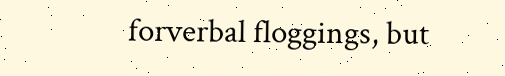forverbal floggings, but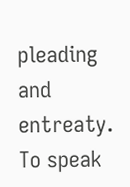pleading and entreaty. To speak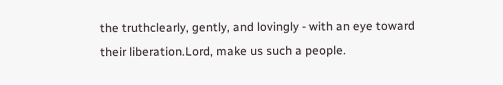the truthclearly, gently, and lovingly - with an eye toward their liberation.Lord, make us such a people.